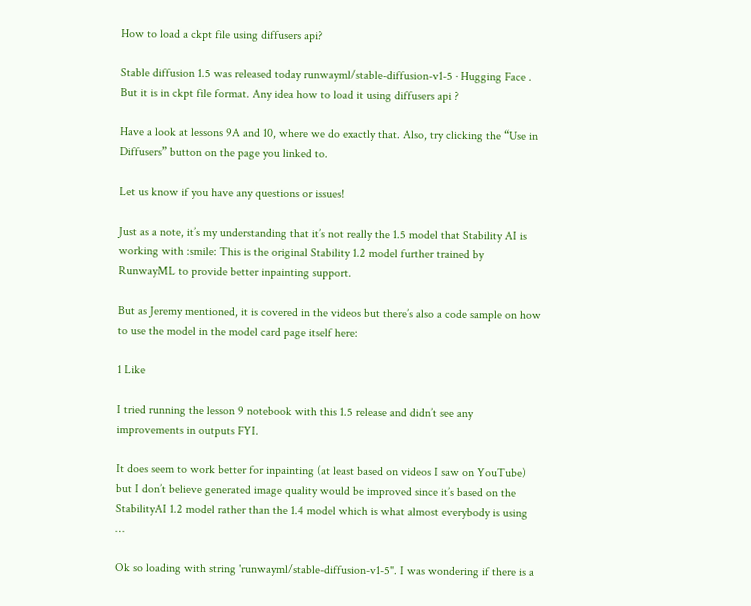How to load a ckpt file using diffusers api?

Stable diffusion 1.5 was released today runwayml/stable-diffusion-v1-5 · Hugging Face . But it is in ckpt file format. Any idea how to load it using diffusers api ?

Have a look at lessons 9A and 10, where we do exactly that. Also, try clicking the “Use in Diffusers” button on the page you linked to.

Let us know if you have any questions or issues!

Just as a note, it’s my understanding that it’s not really the 1.5 model that Stability AI is working with :smile: This is the original Stability 1.2 model further trained by RunwayML to provide better inpainting support.

But as Jeremy mentioned, it is covered in the videos but there’s also a code sample on how to use the model in the model card page itself here:

1 Like

I tried running the lesson 9 notebook with this 1.5 release and didn’t see any improvements in outputs FYI.

It does seem to work better for inpainting (at least based on videos I saw on YouTube) but I don’t believe generated image quality would be improved since it’s based on the StabilityAI 1.2 model rather than the 1.4 model which is what almost everybody is using …

Ok so loading with string 'runwayml/stable-diffusion-v1-5". I was wondering if there is a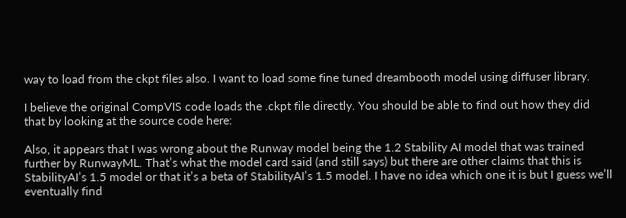way to load from the ckpt files also. I want to load some fine tuned dreambooth model using diffuser library.

I believe the original CompVIS code loads the .ckpt file directly. You should be able to find out how they did that by looking at the source code here:

Also, it appears that I was wrong about the Runway model being the 1.2 Stability AI model that was trained further by RunwayML. That’s what the model card said (and still says) but there are other claims that this is StabilityAI’s 1.5 model or that it’s a beta of StabilityAI’s 1.5 model. I have no idea which one it is but I guess we’ll eventually find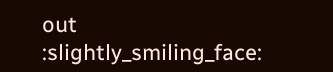out :slightly_smiling_face: